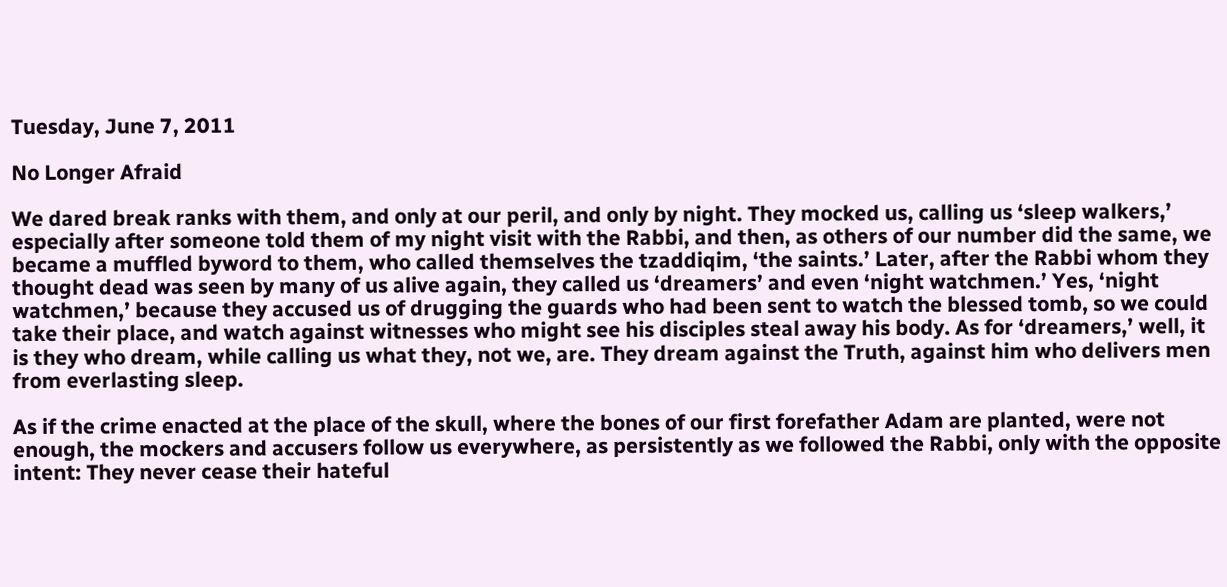Tuesday, June 7, 2011

No Longer Afraid

We dared break ranks with them, and only at our peril, and only by night. They mocked us, calling us ‘sleep walkers,’ especially after someone told them of my night visit with the Rabbi, and then, as others of our number did the same, we became a muffled byword to them, who called themselves the tzaddiqim, ‘the saints.’ Later, after the Rabbi whom they thought dead was seen by many of us alive again, they called us ‘dreamers’ and even ‘night watchmen.’ Yes, ‘night watchmen,’ because they accused us of drugging the guards who had been sent to watch the blessed tomb, so we could take their place, and watch against witnesses who might see his disciples steal away his body. As for ‘dreamers,’ well, it is they who dream, while calling us what they, not we, are. They dream against the Truth, against him who delivers men from everlasting sleep.

As if the crime enacted at the place of the skull, where the bones of our first forefather Adam are planted, were not enough, the mockers and accusers follow us everywhere, as persistently as we followed the Rabbi, only with the opposite intent: They never cease their hateful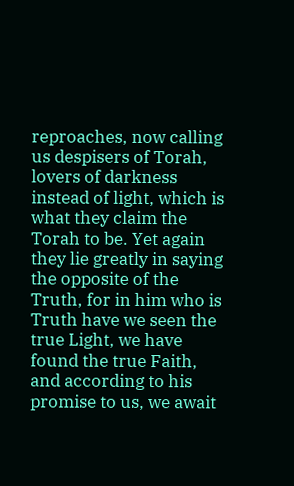reproaches, now calling us despisers of Torah, lovers of darkness instead of light, which is what they claim the Torah to be. Yet again they lie greatly in saying the opposite of the Truth, for in him who is Truth have we seen the true Light, we have found the true Faith, and according to his promise to us, we await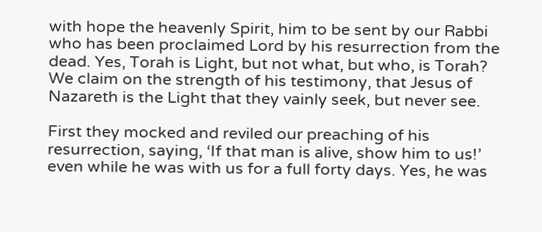with hope the heavenly Spirit, him to be sent by our Rabbi who has been proclaimed Lord by his resurrection from the dead. Yes, Torah is Light, but not what, but who, is Torah? We claim on the strength of his testimony, that Jesus of Nazareth is the Light that they vainly seek, but never see.

First they mocked and reviled our preaching of his resurrection, saying, ‘If that man is alive, show him to us!’ even while he was with us for a full forty days. Yes, he was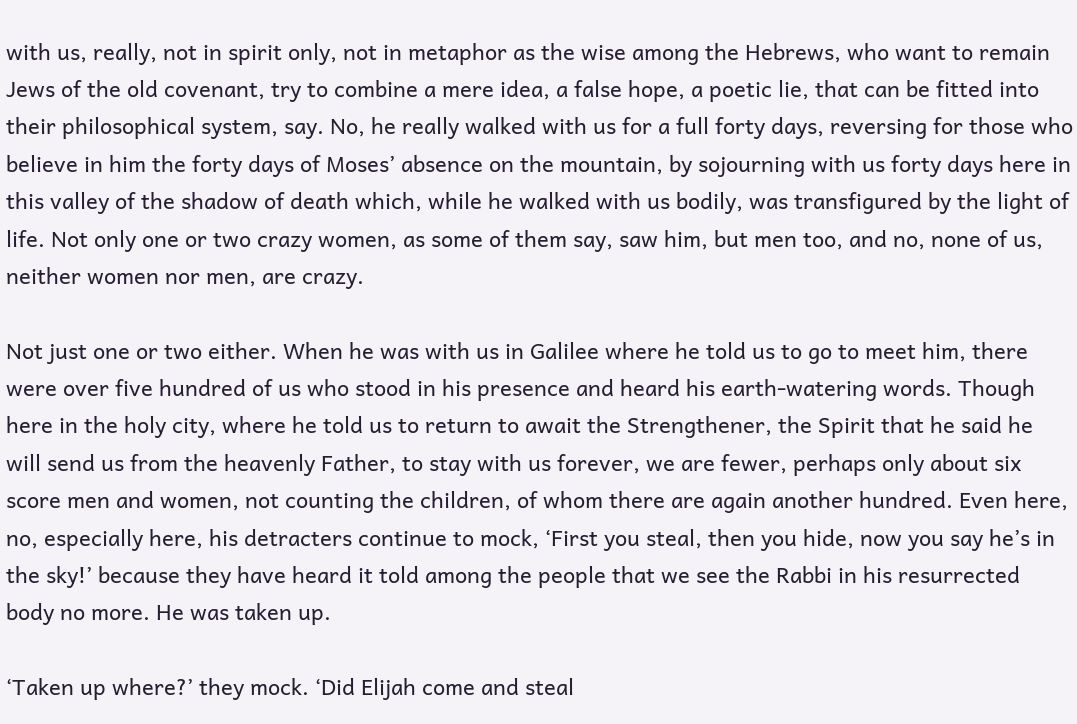with us, really, not in spirit only, not in metaphor as the wise among the Hebrews, who want to remain Jews of the old covenant, try to combine a mere idea, a false hope, a poetic lie, that can be fitted into their philosophical system, say. No, he really walked with us for a full forty days, reversing for those who believe in him the forty days of Moses’ absence on the mountain, by sojourning with us forty days here in this valley of the shadow of death which, while he walked with us bodily, was transfigured by the light of life. Not only one or two crazy women, as some of them say, saw him, but men too, and no, none of us, neither women nor men, are crazy.

Not just one or two either. When he was with us in Galilee where he told us to go to meet him, there were over five hundred of us who stood in his presence and heard his earth-watering words. Though here in the holy city, where he told us to return to await the Strengthener, the Spirit that he said he will send us from the heavenly Father, to stay with us forever, we are fewer, perhaps only about six score men and women, not counting the children, of whom there are again another hundred. Even here, no, especially here, his detracters continue to mock, ‘First you steal, then you hide, now you say he’s in the sky!’ because they have heard it told among the people that we see the Rabbi in his resurrected body no more. He was taken up.

‘Taken up where?’ they mock. ‘Did Elijah come and steal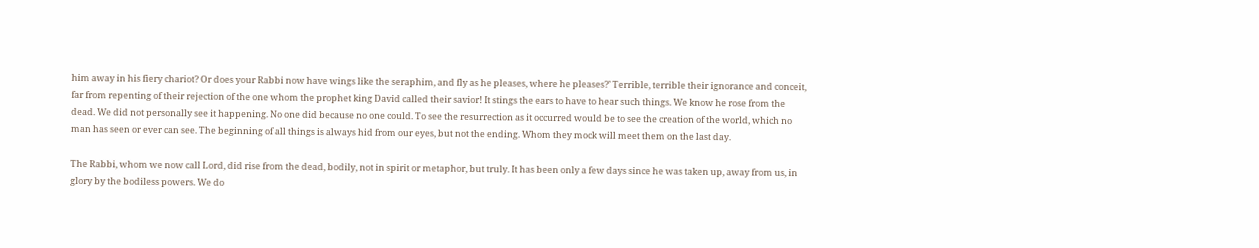him away in his fiery chariot? Or does your Rabbi now have wings like the seraphim, and fly as he pleases, where he pleases?’ Terrible, terrible their ignorance and conceit, far from repenting of their rejection of the one whom the prophet king David called their savior! It stings the ears to have to hear such things. We know he rose from the dead. We did not personally see it happening. No one did because no one could. To see the resurrection as it occurred would be to see the creation of the world, which no man has seen or ever can see. The beginning of all things is always hid from our eyes, but not the ending. Whom they mock will meet them on the last day.

The Rabbi, whom we now call Lord, did rise from the dead, bodily, not in spirit or metaphor, but truly. It has been only a few days since he was taken up, away from us, in glory by the bodiless powers. We do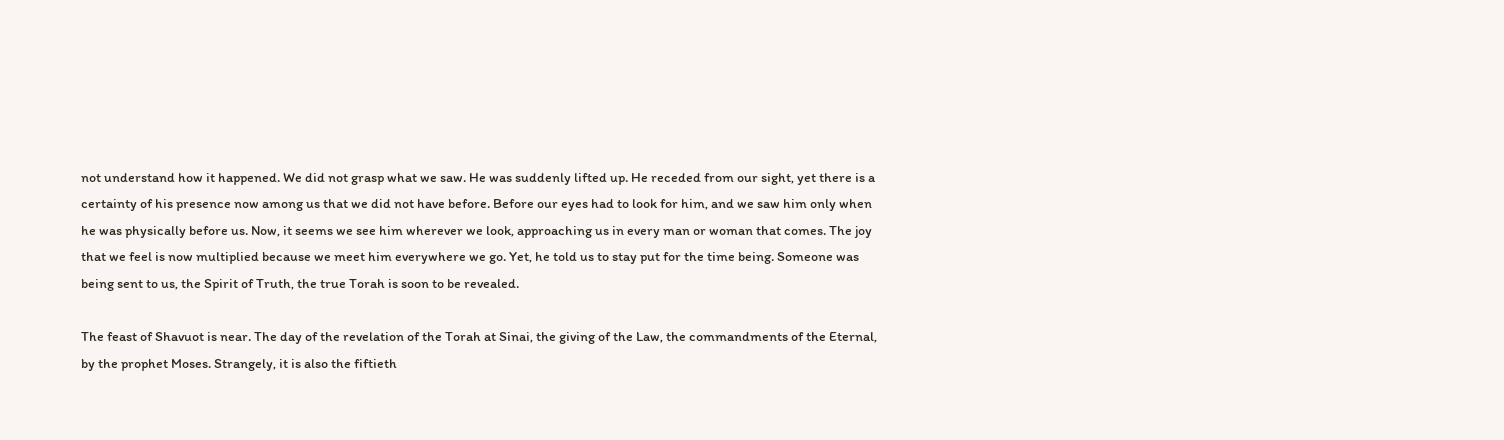not understand how it happened. We did not grasp what we saw. He was suddenly lifted up. He receded from our sight, yet there is a certainty of his presence now among us that we did not have before. Before our eyes had to look for him, and we saw him only when he was physically before us. Now, it seems we see him wherever we look, approaching us in every man or woman that comes. The joy that we feel is now multiplied because we meet him everywhere we go. Yet, he told us to stay put for the time being. Someone was being sent to us, the Spirit of Truth, the true Torah is soon to be revealed.

The feast of Shavuot is near. The day of the revelation of the Torah at Sinai, the giving of the Law, the commandments of the Eternal, by the prophet Moses. Strangely, it is also the fiftieth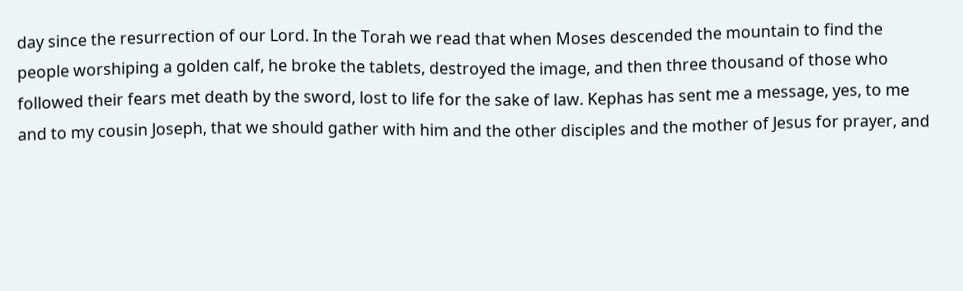day since the resurrection of our Lord. In the Torah we read that when Moses descended the mountain to find the people worshiping a golden calf, he broke the tablets, destroyed the image, and then three thousand of those who followed their fears met death by the sword, lost to life for the sake of law. Kephas has sent me a message, yes, to me and to my cousin Joseph, that we should gather with him and the other disciples and the mother of Jesus for prayer, and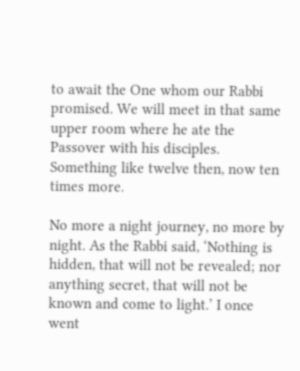to await the One whom our Rabbi promised. We will meet in that same upper room where he ate the Passover with his disciples. Something like twelve then, now ten times more.

No more a night journey, no more by night. As the Rabbi said, ‘Nothing is hidden, that will not be revealed; nor anything secret, that will not be known and come to light.’ I once went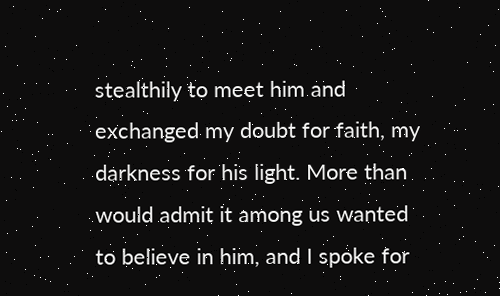stealthily to meet him and exchanged my doubt for faith, my darkness for his light. More than would admit it among us wanted to believe in him, and I spoke for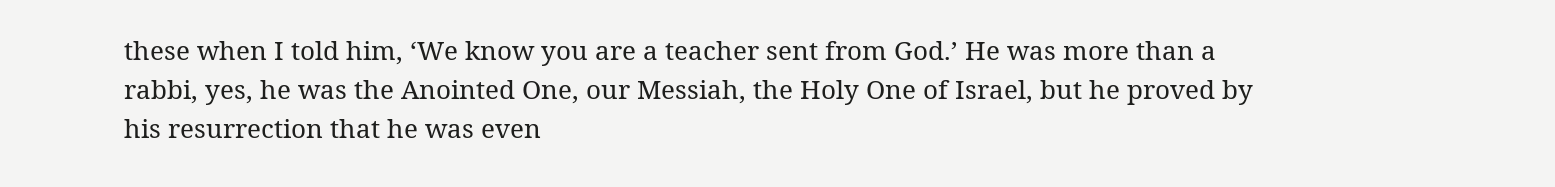these when I told him, ‘We know you are a teacher sent from God.’ He was more than a rabbi, yes, he was the Anointed One, our Messiah, the Holy One of Israel, but he proved by his resurrection that he was even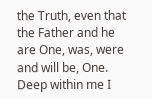the Truth, even that the Father and he are One, was, were and will be, One. Deep within me I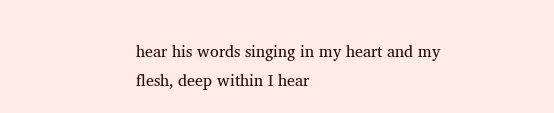hear his words singing in my heart and my flesh, deep within I hear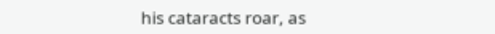his cataracts roar, as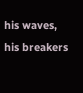his waves, his breakers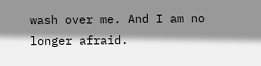wash over me. And I am no longer afraid.